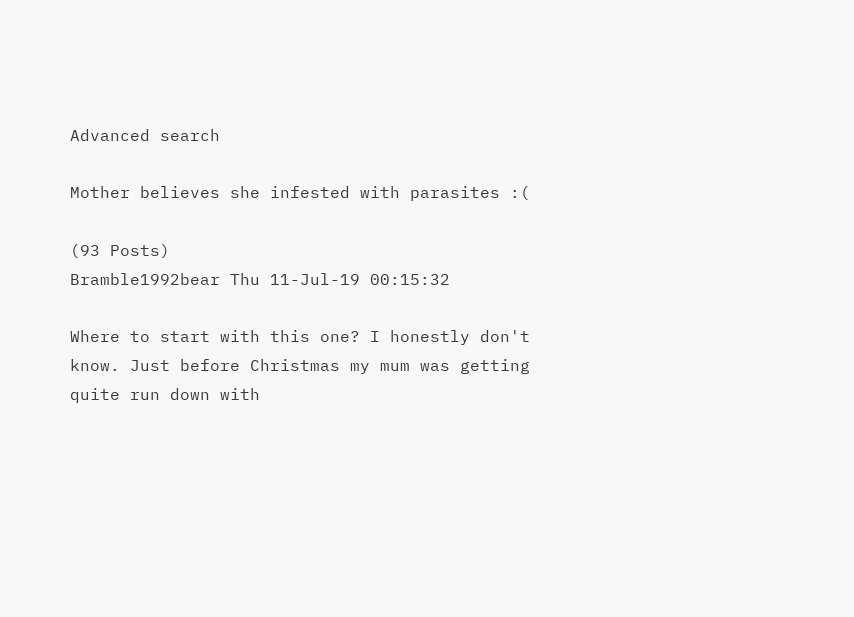Advanced search

Mother believes she infested with parasites :(

(93 Posts)
Bramble1992bear Thu 11-Jul-19 00:15:32

Where to start with this one? I honestly don't know. Just before Christmas my mum was getting quite run down with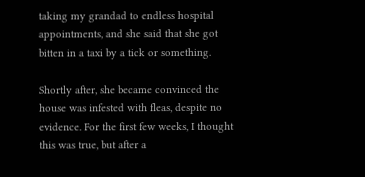taking my grandad to endless hospital appointments, and she said that she got bitten in a taxi by a tick or something.

Shortly after, she became convinced the house was infested with fleas, despite no evidence. For the first few weeks, I thought this was true, but after a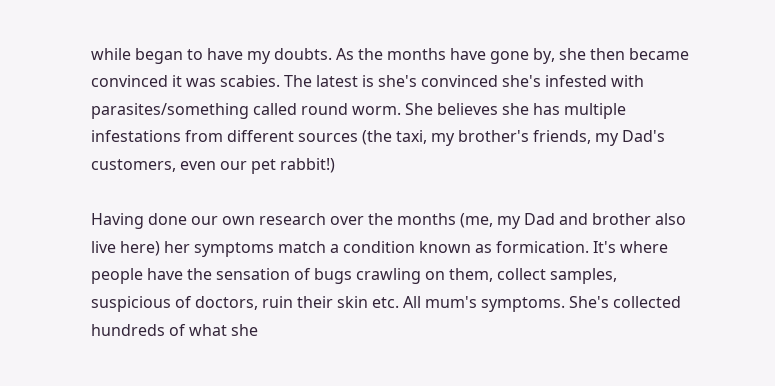while began to have my doubts. As the months have gone by, she then became convinced it was scabies. The latest is she's convinced she's infested with parasites/something called round worm. She believes she has multiple infestations from different sources (the taxi, my brother's friends, my Dad's customers, even our pet rabbit!)

Having done our own research over the months (me, my Dad and brother also live here) her symptoms match a condition known as formication. It's where people have the sensation of bugs crawling on them, collect samples, suspicious of doctors, ruin their skin etc. All mum's symptoms. She's collected hundreds of what she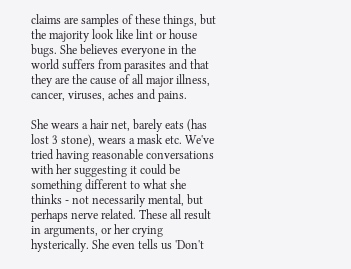claims are samples of these things, but the majority look like lint or house bugs. She believes everyone in the world suffers from parasites and that they are the cause of all major illness, cancer, viruses, aches and pains.

She wears a hair net, barely eats (has lost 3 stone), wears a mask etc. We've tried having reasonable conversations with her suggesting it could be something different to what she thinks - not necessarily mental, but perhaps nerve related. These all result in arguments, or her crying hysterically. She even tells us 'Don't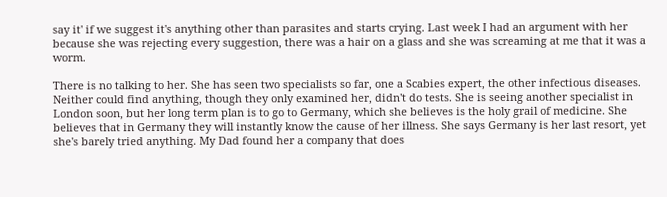say it' if we suggest it's anything other than parasites and starts crying. Last week I had an argument with her because she was rejecting every suggestion, there was a hair on a glass and she was screaming at me that it was a worm.

There is no talking to her. She has seen two specialists so far, one a Scabies expert, the other infectious diseases. Neither could find anything, though they only examined her, didn't do tests. She is seeing another specialist in London soon, but her long term plan is to go to Germany, which she believes is the holy grail of medicine. She believes that in Germany they will instantly know the cause of her illness. She says Germany is her last resort, yet she's barely tried anything. My Dad found her a company that does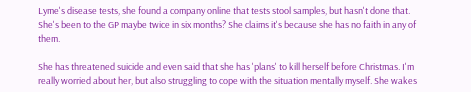Lyme's disease tests, she found a company online that tests stool samples, but hasn't done that. She's been to the GP maybe twice in six months? She claims it's because she has no faith in any of them.

She has threatened suicide and even said that she has 'plans' to kill herself before Christmas. I'm really worried about her, but also struggling to cope with the situation mentally myself. She wakes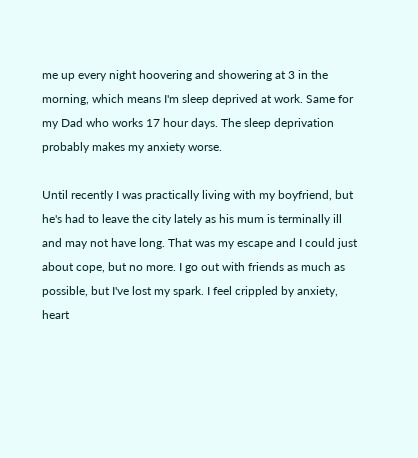me up every night hoovering and showering at 3 in the morning, which means I'm sleep deprived at work. Same for my Dad who works 17 hour days. The sleep deprivation probably makes my anxiety worse.

Until recently I was practically living with my boyfriend, but he's had to leave the city lately as his mum is terminally ill and may not have long. That was my escape and I could just about cope, but no more. I go out with friends as much as possible, but I've lost my spark. I feel crippled by anxiety, heart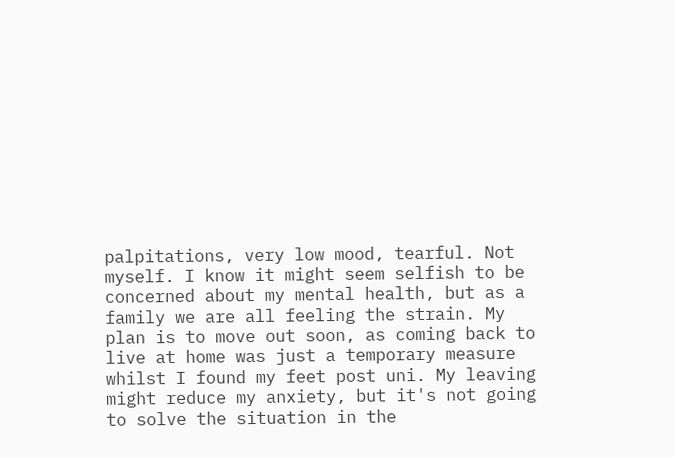palpitations, very low mood, tearful. Not myself. I know it might seem selfish to be concerned about my mental health, but as a family we are all feeling the strain. My plan is to move out soon, as coming back to live at home was just a temporary measure whilst I found my feet post uni. My leaving might reduce my anxiety, but it's not going to solve the situation in the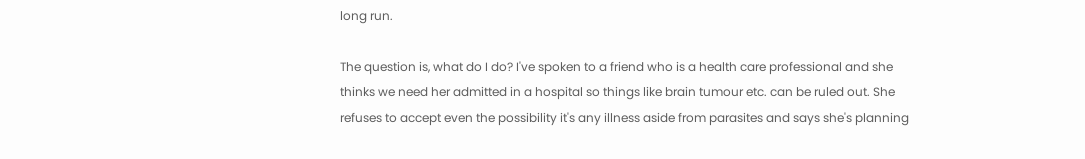long run.

The question is, what do I do? I've spoken to a friend who is a health care professional and she thinks we need her admitted in a hospital so things like brain tumour etc. can be ruled out. She refuses to accept even the possibility it's any illness aside from parasites and says she's planning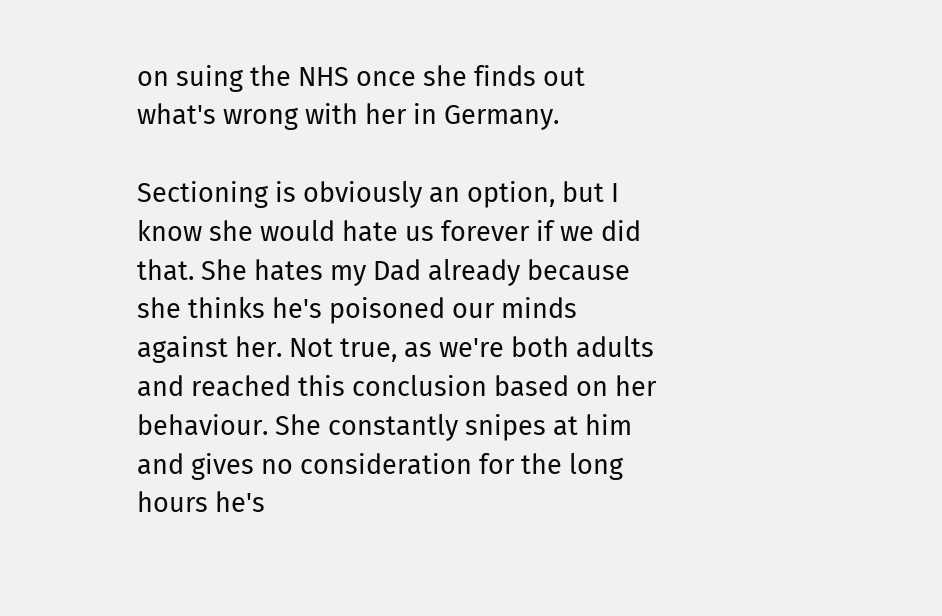on suing the NHS once she finds out what's wrong with her in Germany.

Sectioning is obviously an option, but I know she would hate us forever if we did that. She hates my Dad already because she thinks he's poisoned our minds against her. Not true, as we're both adults and reached this conclusion based on her behaviour. She constantly snipes at him and gives no consideration for the long hours he's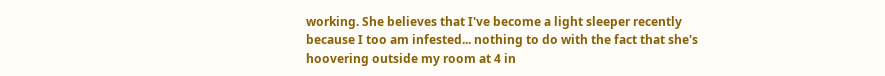working. She believes that I've become a light sleeper recently because I too am infested... nothing to do with the fact that she's hoovering outside my room at 4 in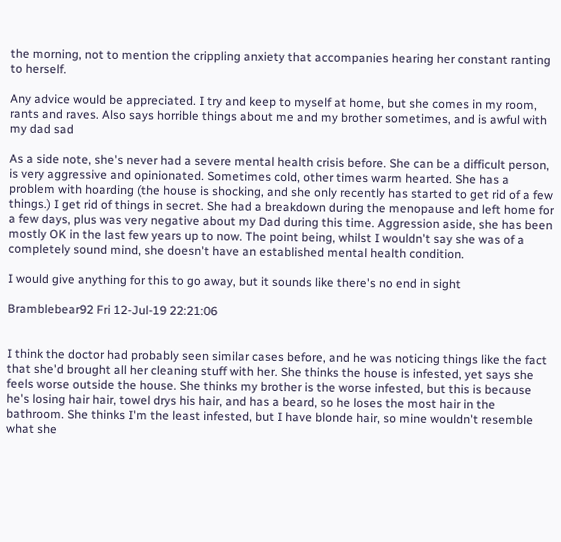the morning, not to mention the crippling anxiety that accompanies hearing her constant ranting to herself.

Any advice would be appreciated. I try and keep to myself at home, but she comes in my room, rants and raves. Also says horrible things about me and my brother sometimes, and is awful with my dad sad

As a side note, she's never had a severe mental health crisis before. She can be a difficult person, is very aggressive and opinionated. Sometimes cold, other times warm hearted. She has a problem with hoarding (the house is shocking, and she only recently has started to get rid of a few things.) I get rid of things in secret. She had a breakdown during the menopause and left home for a few days, plus was very negative about my Dad during this time. Aggression aside, she has been mostly OK in the last few years up to now. The point being, whilst I wouldn't say she was of a completely sound mind, she doesn't have an established mental health condition.

I would give anything for this to go away, but it sounds like there's no end in sight

Bramblebear92 Fri 12-Jul-19 22:21:06


I think the doctor had probably seen similar cases before, and he was noticing things like the fact that she'd brought all her cleaning stuff with her. She thinks the house is infested, yet says she feels worse outside the house. She thinks my brother is the worse infested, but this is because he's losing hair hair, towel drys his hair, and has a beard, so he loses the most hair in the bathroom. She thinks I'm the least infested, but I have blonde hair, so mine wouldn't resemble what she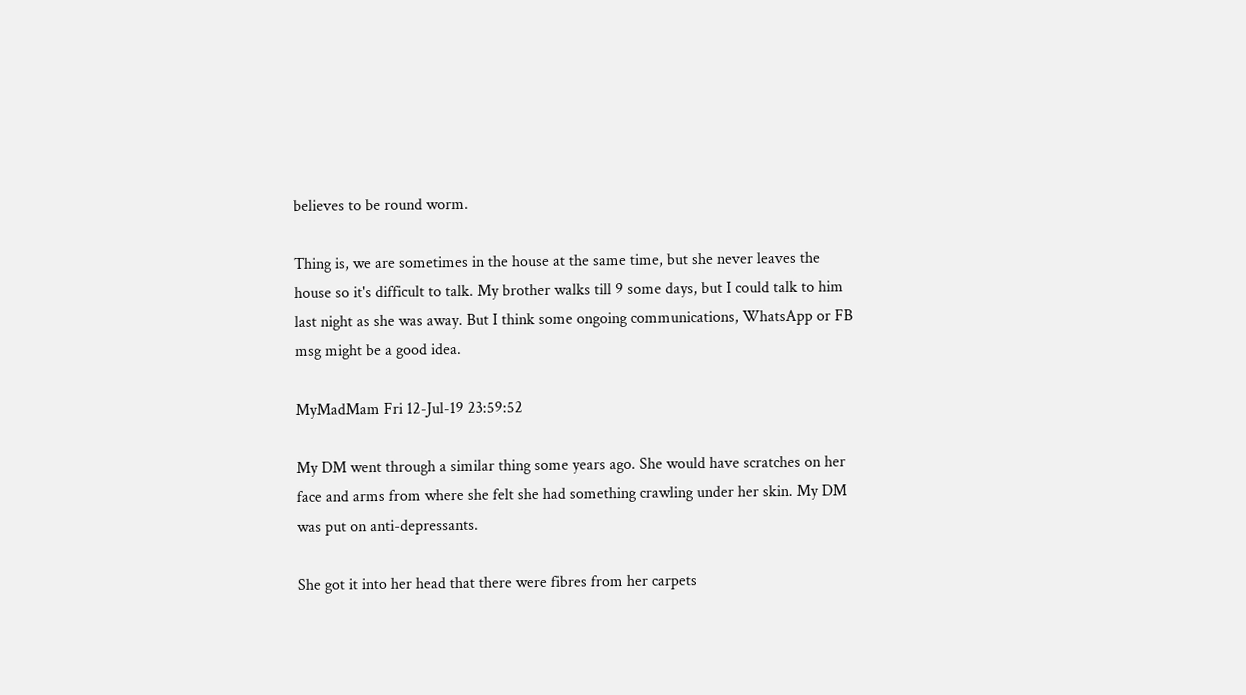believes to be round worm.

Thing is, we are sometimes in the house at the same time, but she never leaves the house so it's difficult to talk. My brother walks till 9 some days, but I could talk to him last night as she was away. But I think some ongoing communications, WhatsApp or FB msg might be a good idea.

MyMadMam Fri 12-Jul-19 23:59:52

My DM went through a similar thing some years ago. She would have scratches on her face and arms from where she felt she had something crawling under her skin. My DM was put on anti-depressants.

She got it into her head that there were fibres from her carpets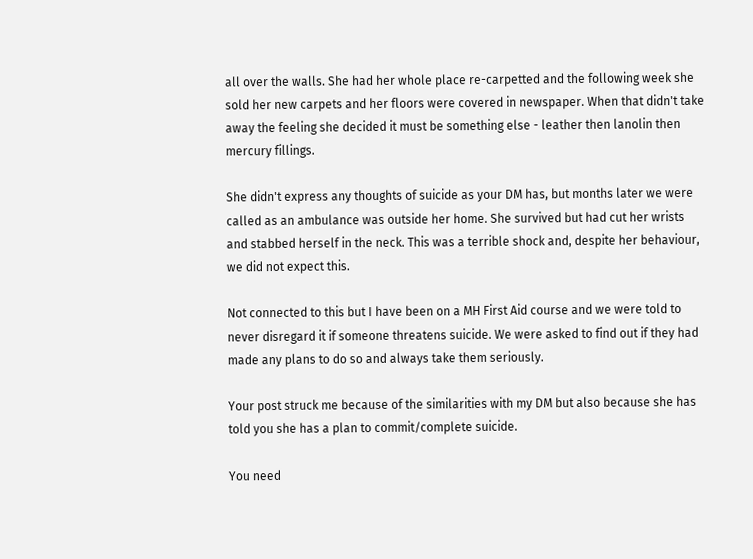all over the walls. She had her whole place re-carpetted and the following week she sold her new carpets and her floors were covered in newspaper. When that didn't take away the feeling she decided it must be something else - leather then lanolin then mercury fillings.

She didn't express any thoughts of suicide as your DM has, but months later we were called as an ambulance was outside her home. She survived but had cut her wrists and stabbed herself in the neck. This was a terrible shock and, despite her behaviour, we did not expect this.

Not connected to this but I have been on a MH First Aid course and we were told to never disregard it if someone threatens suicide. We were asked to find out if they had made any plans to do so and always take them seriously.

Your post struck me because of the similarities with my DM but also because she has told you she has a plan to commit/complete suicide.

You need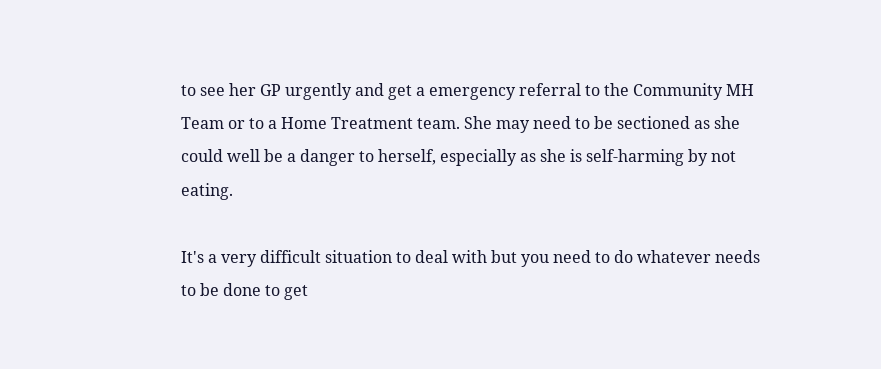to see her GP urgently and get a emergency referral to the Community MH Team or to a Home Treatment team. She may need to be sectioned as she could well be a danger to herself, especially as she is self-harming by not eating.

It's a very difficult situation to deal with but you need to do whatever needs to be done to get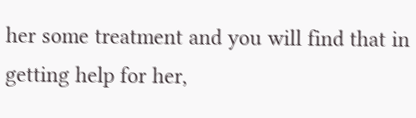her some treatment and you will find that in getting help for her,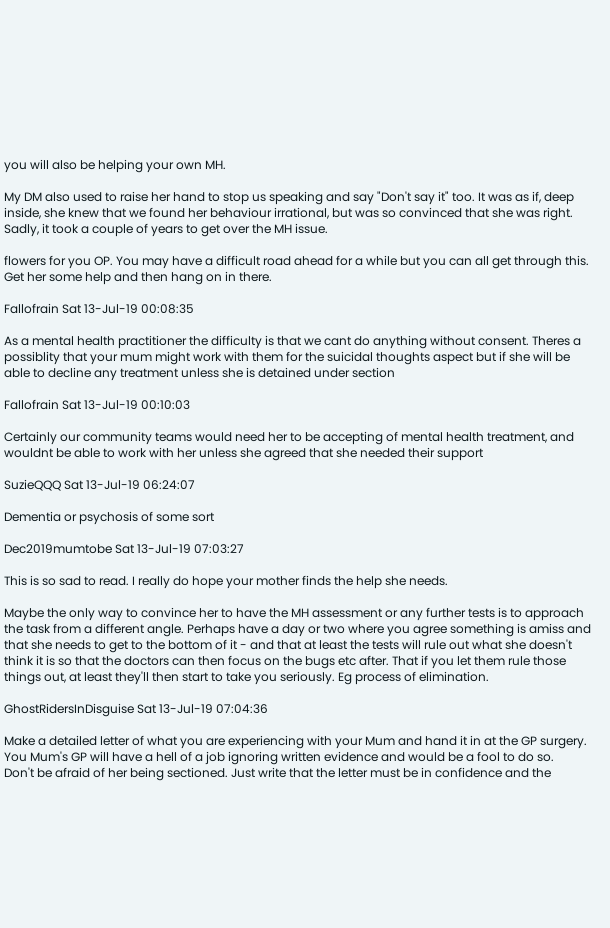you will also be helping your own MH.

My DM also used to raise her hand to stop us speaking and say "Don't say it" too. It was as if, deep inside, she knew that we found her behaviour irrational, but was so convinced that she was right. Sadly, it took a couple of years to get over the MH issue.

flowers for you OP. You may have a difficult road ahead for a while but you can all get through this. Get her some help and then hang on in there.

Fallofrain Sat 13-Jul-19 00:08:35

As a mental health practitioner the difficulty is that we cant do anything without consent. Theres a possiblity that your mum might work with them for the suicidal thoughts aspect but if she will be able to decline any treatment unless she is detained under section

Fallofrain Sat 13-Jul-19 00:10:03

Certainly our community teams would need her to be accepting of mental health treatment, and wouldnt be able to work with her unless she agreed that she needed their support

SuzieQQQ Sat 13-Jul-19 06:24:07

Dementia or psychosis of some sort

Dec2019mumtobe Sat 13-Jul-19 07:03:27

This is so sad to read. I really do hope your mother finds the help she needs.

Maybe the only way to convince her to have the MH assessment or any further tests is to approach the task from a different angle. Perhaps have a day or two where you agree something is amiss and that she needs to get to the bottom of it - and that at least the tests will rule out what she doesn't think it is so that the doctors can then focus on the bugs etc after. That if you let them rule those things out, at least they'll then start to take you seriously. Eg process of elimination.

GhostRidersInDisguise Sat 13-Jul-19 07:04:36

Make a detailed letter of what you are experiencing with your Mum and hand it in at the GP surgery. You Mum's GP will have a hell of a job ignoring written evidence and would be a fool to do so.
Don't be afraid of her being sectioned. Just write that the letter must be in confidence and the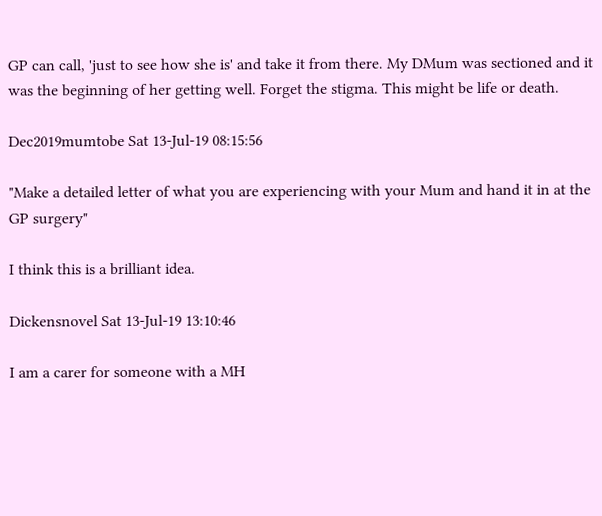GP can call, 'just to see how she is' and take it from there. My DMum was sectioned and it was the beginning of her getting well. Forget the stigma. This might be life or death.

Dec2019mumtobe Sat 13-Jul-19 08:15:56

"Make a detailed letter of what you are experiencing with your Mum and hand it in at the GP surgery"

I think this is a brilliant idea.

Dickensnovel Sat 13-Jul-19 13:10:46

I am a carer for someone with a MH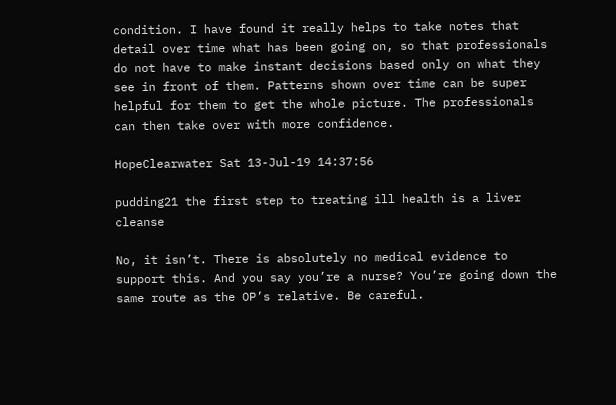condition. I have found it really helps to take notes that detail over time what has been going on, so that professionals do not have to make instant decisions based only on what they see in front of them. Patterns shown over time can be super helpful for them to get the whole picture. The professionals can then take over with more confidence.

HopeClearwater Sat 13-Jul-19 14:37:56

pudding21 the first step to treating ill health is a liver cleanse

No, it isn’t. There is absolutely no medical evidence to support this. And you say you’re a nurse? You’re going down the same route as the OP’s relative. Be careful.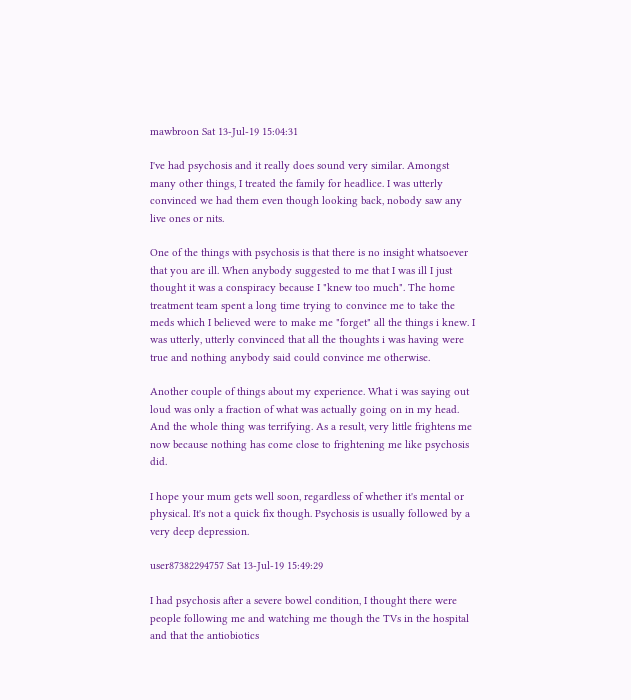mawbroon Sat 13-Jul-19 15:04:31

I've had psychosis and it really does sound very similar. Amongst many other things, I treated the family for headlice. I was utterly convinced we had them even though looking back, nobody saw any live ones or nits.

One of the things with psychosis is that there is no insight whatsoever that you are ill. When anybody suggested to me that I was ill I just thought it was a conspiracy because I "knew too much". The home treatment team spent a long time trying to convince me to take the meds which I believed were to make me "forget" all the things i knew. I was utterly, utterly convinced that all the thoughts i was having were true and nothing anybody said could convince me otherwise.

Another couple of things about my experience. What i was saying out loud was only a fraction of what was actually going on in my head. And the whole thing was terrifying. As a result, very little frightens me now because nothing has come close to frightening me like psychosis did.

I hope your mum gets well soon, regardless of whether it's mental or physical. It's not a quick fix though. Psychosis is usually followed by a very deep depression.

user87382294757 Sat 13-Jul-19 15:49:29

I had psychosis after a severe bowel condition, I thought there were people following me and watching me though the TVs in the hospital and that the antiobiotics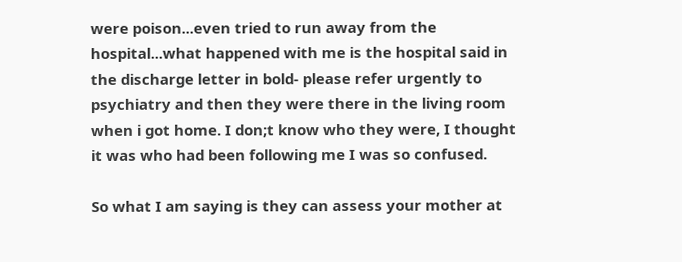were poison...even tried to run away from the hospital...what happened with me is the hospital said in the discharge letter in bold- please refer urgently to psychiatry and then they were there in the living room when i got home. I don;t know who they were, I thought it was who had been following me I was so confused.

So what I am saying is they can assess your mother at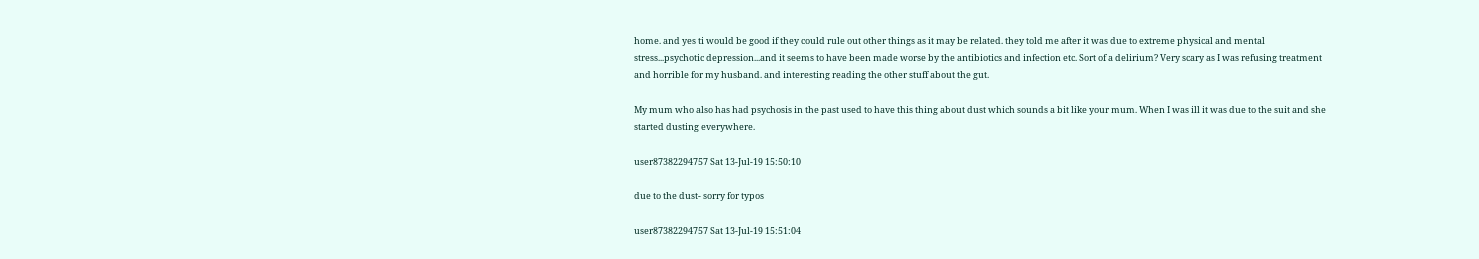home. and yes ti would be good if they could rule out other things as it may be related. they told me after it was due to extreme physical and mental stress...psychotic depression...and it seems to have been made worse by the antibiotics and infection etc. Sort of a delirium? Very scary as I was refusing treatment and horrible for my husband. and interesting reading the other stuff about the gut.

My mum who also has had psychosis in the past used to have this thing about dust which sounds a bit like your mum. When I was ill it was due to the suit and she started dusting everywhere.

user87382294757 Sat 13-Jul-19 15:50:10

due to the dust- sorry for typos

user87382294757 Sat 13-Jul-19 15:51:04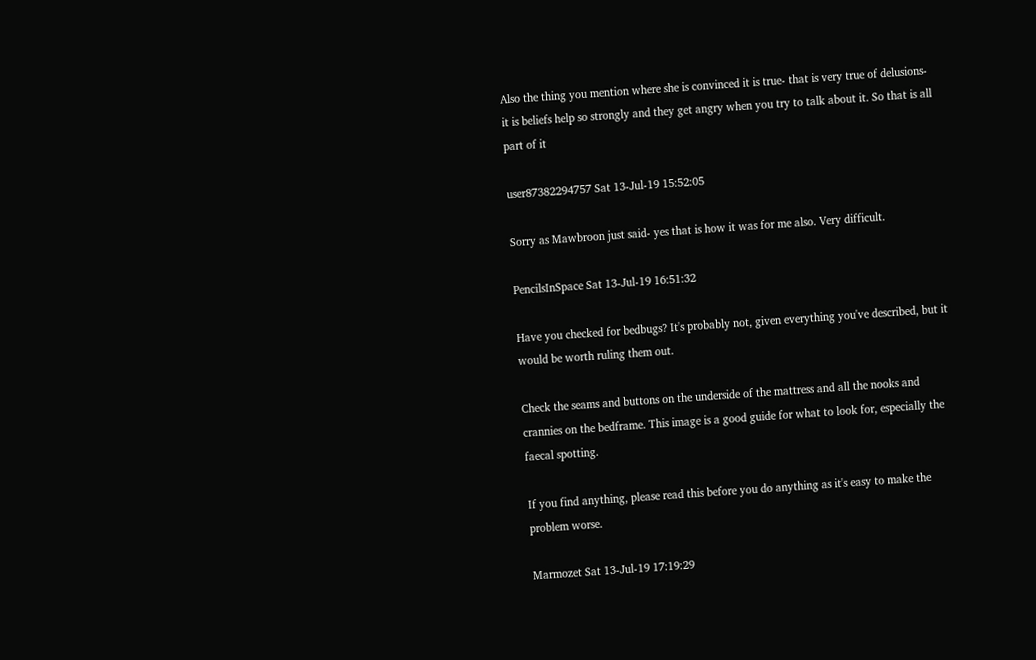Also the thing you mention where she is convinced it is true- that is very true of delusions- it is beliefs help so strongly and they get angry when you try to talk about it. So that is all part of it

user87382294757 Sat 13-Jul-19 15:52:05

Sorry as Mawbroon just said- yes that is how it was for me also. Very difficult.

PencilsInSpace Sat 13-Jul-19 16:51:32

Have you checked for bedbugs? It's probably not, given everything you've described, but it would be worth ruling them out.

Check the seams and buttons on the underside of the mattress and all the nooks and crannies on the bedframe. This image is a good guide for what to look for, especially the faecal spotting.

If you find anything, please read this before you do anything as it's easy to make the problem worse.

Marmozet Sat 13-Jul-19 17:19:29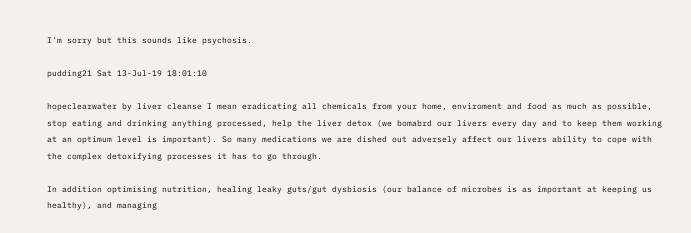I'm sorry but this sounds like psychosis.

pudding21 Sat 13-Jul-19 18:01:10

hopeclearwater by liver cleanse I mean eradicating all chemicals from your home, enviroment and food as much as possible, stop eating and drinking anything processed, help the liver detox (we bomabrd our livers every day and to keep them working at an optimum level is important). So many medications we are dished out adversely affect our livers ability to cope with the complex detoxifying processes it has to go through.

In addition optimising nutrition, healing leaky guts/gut dysbiosis (our balance of microbes is as important at keeping us healthy), and managing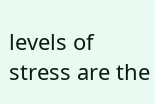levels of stress are the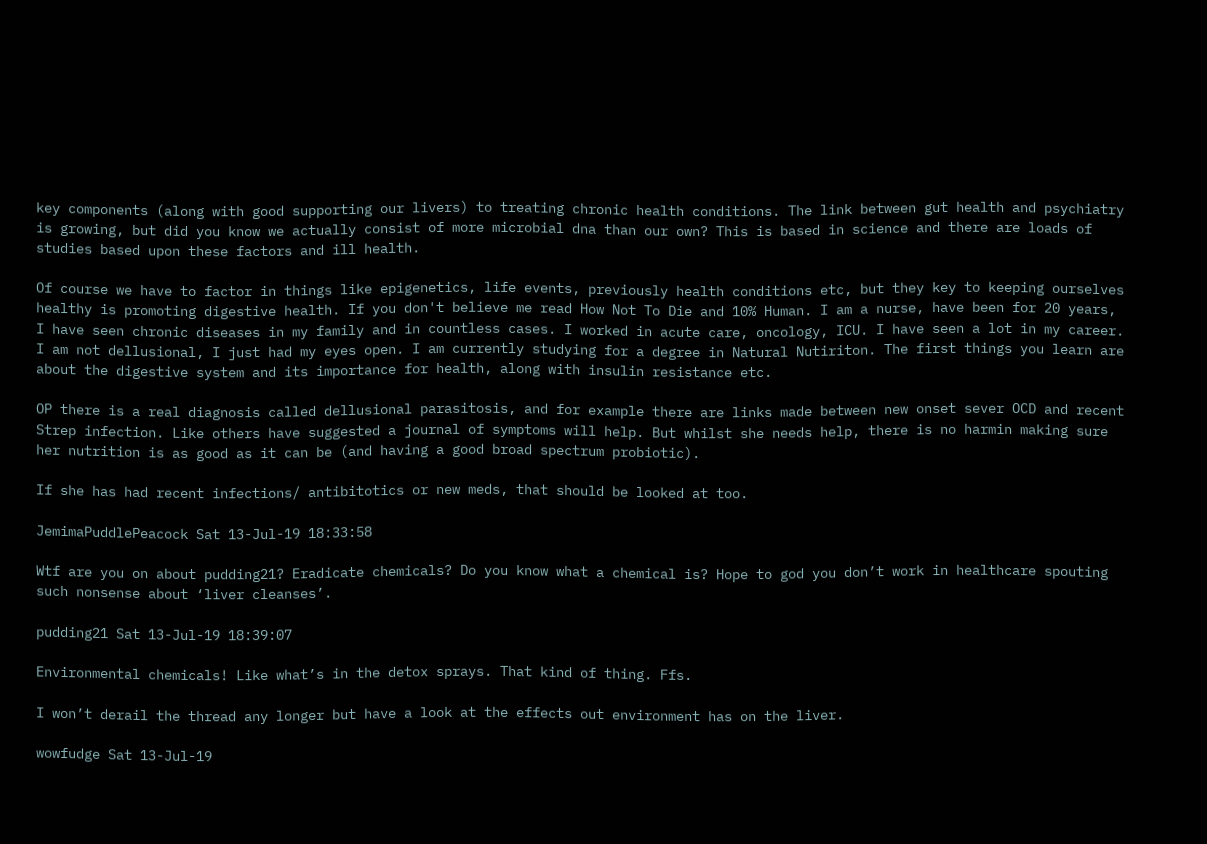key components (along with good supporting our livers) to treating chronic health conditions. The link between gut health and psychiatry is growing, but did you know we actually consist of more microbial dna than our own? This is based in science and there are loads of studies based upon these factors and ill health.

Of course we have to factor in things like epigenetics, life events, previously health conditions etc, but they key to keeping ourselves healthy is promoting digestive health. If you don't believe me read How Not To Die and 10% Human. I am a nurse, have been for 20 years, I have seen chronic diseases in my family and in countless cases. I worked in acute care, oncology, ICU. I have seen a lot in my career. I am not dellusional, I just had my eyes open. I am currently studying for a degree in Natural Nutiriton. The first things you learn are about the digestive system and its importance for health, along with insulin resistance etc.

OP there is a real diagnosis called dellusional parasitosis, and for example there are links made between new onset sever OCD and recent Strep infection. Like others have suggested a journal of symptoms will help. But whilst she needs help, there is no harmin making sure her nutrition is as good as it can be (and having a good broad spectrum probiotic).

If she has had recent infections/ antibitotics or new meds, that should be looked at too.

JemimaPuddlePeacock Sat 13-Jul-19 18:33:58

Wtf are you on about pudding21? Eradicate chemicals? Do you know what a chemical is? Hope to god you don’t work in healthcare spouting such nonsense about ‘liver cleanses’.

pudding21 Sat 13-Jul-19 18:39:07

Environmental chemicals! Like what’s in the detox sprays. That kind of thing. Ffs.

I won’t derail the thread any longer but have a look at the effects out environment has on the liver.

wowfudge Sat 13-Jul-19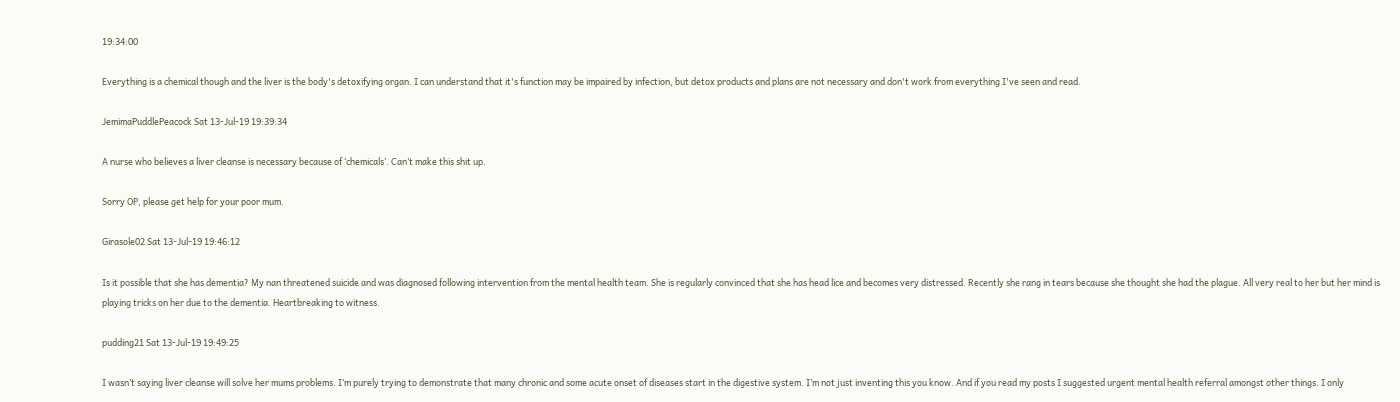19:34:00

Everything is a chemical though and the liver is the body's detoxifying organ. I can understand that it's function may be impaired by infection, but detox products and plans are not necessary and don't work from everything I've seen and read.

JemimaPuddlePeacock Sat 13-Jul-19 19:39:34

A nurse who believes a liver cleanse is necessary because of ‘chemicals’. Can’t make this shit up.

Sorry OP, please get help for your poor mum.

Girasole02 Sat 13-Jul-19 19:46:12

Is it possible that she has dementia? My nan threatened suicide and was diagnosed following intervention from the mental health team. She is regularly convinced that she has head lice and becomes very distressed. Recently she rang in tears because she thought she had the plague. All very real to her but her mind is playing tricks on her due to the dementia. Heartbreaking to witness.

pudding21 Sat 13-Jul-19 19:49:25

I wasn’t saying liver cleanse will solve her mums problems. I’m purely trying to demonstrate that many chronic and some acute onset of diseases start in the digestive system. I’m not just inventing this you know. And if you read my posts I suggested urgent mental health referral amongst other things. I only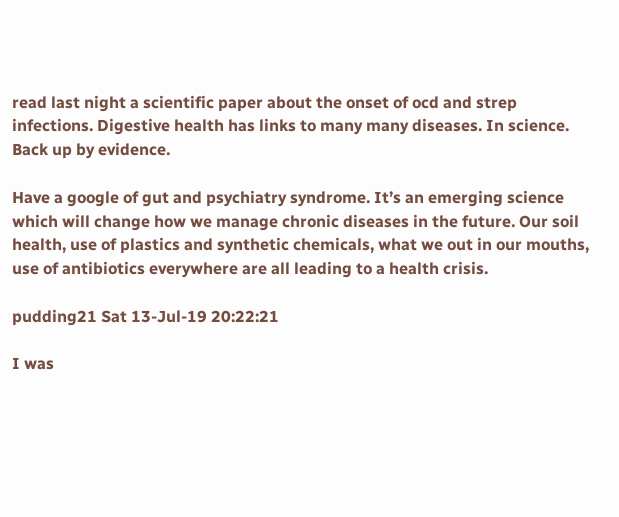read last night a scientific paper about the onset of ocd and strep infections. Digestive health has links to many many diseases. In science. Back up by evidence.

Have a google of gut and psychiatry syndrome. It’s an emerging science which will change how we manage chronic diseases in the future. Our soil health, use of plastics and synthetic chemicals, what we out in our mouths, use of antibiotics everywhere are all leading to a health crisis.

pudding21 Sat 13-Jul-19 20:22:21

I was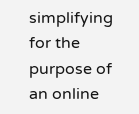simplifying for the purpose of an online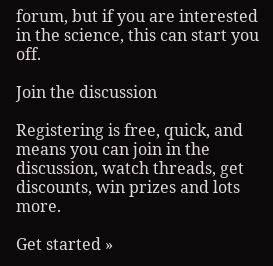forum, but if you are interested in the science, this can start you off.

Join the discussion

Registering is free, quick, and means you can join in the discussion, watch threads, get discounts, win prizes and lots more.

Get started »